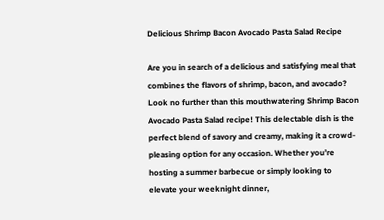Delicious Shrimp Bacon Avocado Pasta Salad Recipe

Are you in search of a delicious and satisfying meal that combines the flavors of shrimp, bacon, and avocado? Look no further than this mouthwatering Shrimp Bacon Avocado Pasta Salad recipe! This delectable dish is the perfect blend of savory and creamy, making it a crowd-pleasing option for any occasion. Whether you’re hosting a summer barbecue or simply looking to elevate your weeknight dinner,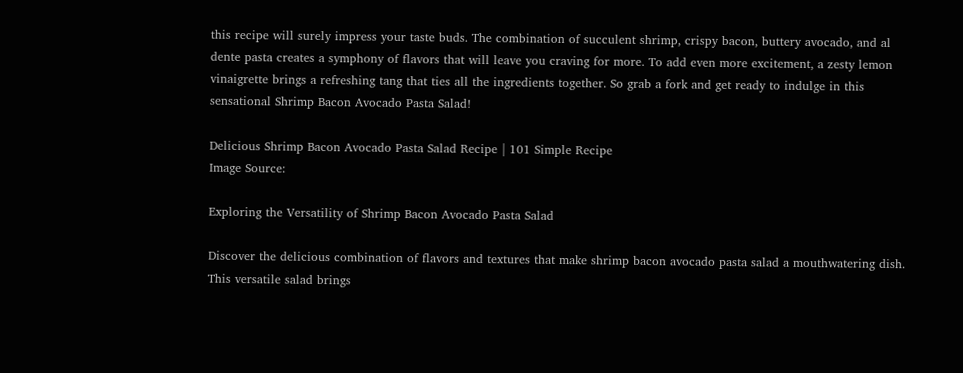this recipe will surely impress your taste buds. The combination of succulent shrimp, crispy bacon, buttery avocado, and al dente pasta creates a symphony of flavors that will leave you craving for more. To add even more excitement, a zesty lemon vinaigrette brings a refreshing tang that ties all the ingredients together. So grab a fork and get ready to indulge in this sensational Shrimp Bacon Avocado Pasta Salad!

Delicious Shrimp Bacon Avocado Pasta Salad Recipe | 101 Simple Recipe
Image Source:

Exploring the Versatility of Shrimp Bacon Avocado Pasta Salad

Discover the delicious combination of flavors and textures that make shrimp bacon avocado pasta salad a mouthwatering dish. This versatile salad brings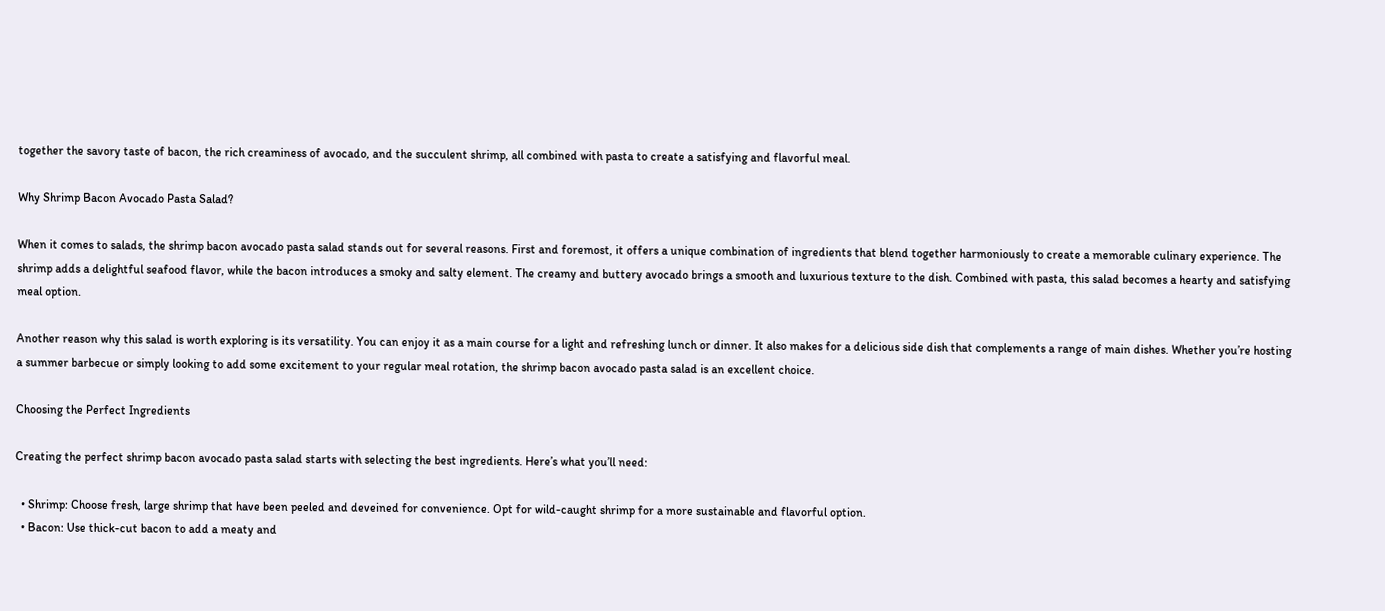together the savory taste of bacon, the rich creaminess of avocado, and the succulent shrimp, all combined with pasta to create a satisfying and flavorful meal.

Why Shrimp Bacon Avocado Pasta Salad?

When it comes to salads, the shrimp bacon avocado pasta salad stands out for several reasons. First and foremost, it offers a unique combination of ingredients that blend together harmoniously to create a memorable culinary experience. The shrimp adds a delightful seafood flavor, while the bacon introduces a smoky and salty element. The creamy and buttery avocado brings a smooth and luxurious texture to the dish. Combined with pasta, this salad becomes a hearty and satisfying meal option.

Another reason why this salad is worth exploring is its versatility. You can enjoy it as a main course for a light and refreshing lunch or dinner. It also makes for a delicious side dish that complements a range of main dishes. Whether you’re hosting a summer barbecue or simply looking to add some excitement to your regular meal rotation, the shrimp bacon avocado pasta salad is an excellent choice.

Choosing the Perfect Ingredients

Creating the perfect shrimp bacon avocado pasta salad starts with selecting the best ingredients. Here’s what you’ll need:

  • Shrimp: Choose fresh, large shrimp that have been peeled and deveined for convenience. Opt for wild-caught shrimp for a more sustainable and flavorful option.
  • Bacon: Use thick-cut bacon to add a meaty and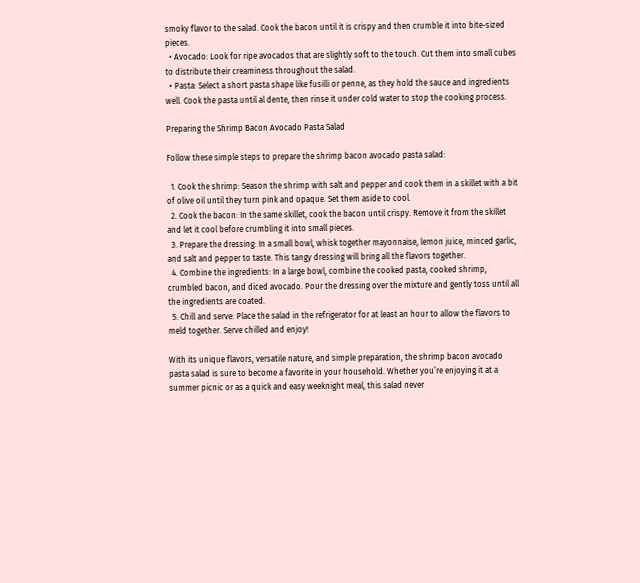smoky flavor to the salad. Cook the bacon until it is crispy and then crumble it into bite-sized pieces.
  • Avocado: Look for ripe avocados that are slightly soft to the touch. Cut them into small cubes to distribute their creaminess throughout the salad.
  • Pasta: Select a short pasta shape like fusilli or penne, as they hold the sauce and ingredients well. Cook the pasta until al dente, then rinse it under cold water to stop the cooking process.

Preparing the Shrimp Bacon Avocado Pasta Salad

Follow these simple steps to prepare the shrimp bacon avocado pasta salad:

  1. Cook the shrimp: Season the shrimp with salt and pepper and cook them in a skillet with a bit of olive oil until they turn pink and opaque. Set them aside to cool.
  2. Cook the bacon: In the same skillet, cook the bacon until crispy. Remove it from the skillet and let it cool before crumbling it into small pieces.
  3. Prepare the dressing: In a small bowl, whisk together mayonnaise, lemon juice, minced garlic, and salt and pepper to taste. This tangy dressing will bring all the flavors together.
  4. Combine the ingredients: In a large bowl, combine the cooked pasta, cooked shrimp, crumbled bacon, and diced avocado. Pour the dressing over the mixture and gently toss until all the ingredients are coated.
  5. Chill and serve: Place the salad in the refrigerator for at least an hour to allow the flavors to meld together. Serve chilled and enjoy!

With its unique flavors, versatile nature, and simple preparation, the shrimp bacon avocado pasta salad is sure to become a favorite in your household. Whether you’re enjoying it at a summer picnic or as a quick and easy weeknight meal, this salad never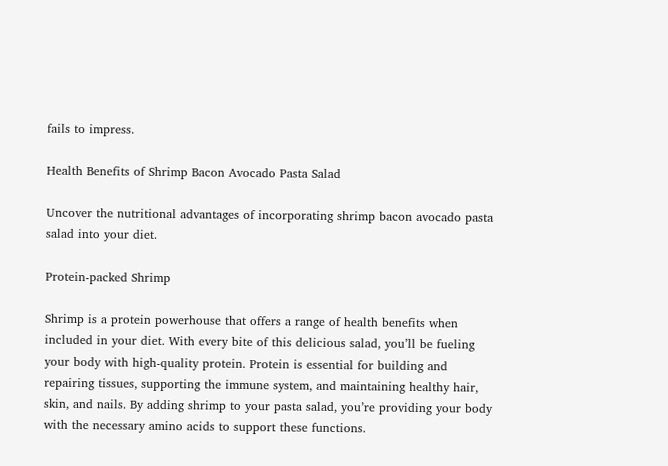fails to impress.

Health Benefits of Shrimp Bacon Avocado Pasta Salad

Uncover the nutritional advantages of incorporating shrimp bacon avocado pasta salad into your diet.

Protein-packed Shrimp

Shrimp is a protein powerhouse that offers a range of health benefits when included in your diet. With every bite of this delicious salad, you’ll be fueling your body with high-quality protein. Protein is essential for building and repairing tissues, supporting the immune system, and maintaining healthy hair, skin, and nails. By adding shrimp to your pasta salad, you’re providing your body with the necessary amino acids to support these functions.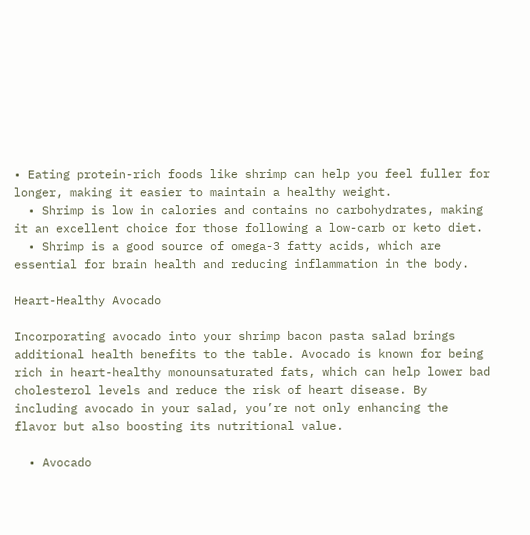• Eating protein-rich foods like shrimp can help you feel fuller for longer, making it easier to maintain a healthy weight.
  • Shrimp is low in calories and contains no carbohydrates, making it an excellent choice for those following a low-carb or keto diet.
  • Shrimp is a good source of omega-3 fatty acids, which are essential for brain health and reducing inflammation in the body.

Heart-Healthy Avocado

Incorporating avocado into your shrimp bacon pasta salad brings additional health benefits to the table. Avocado is known for being rich in heart-healthy monounsaturated fats, which can help lower bad cholesterol levels and reduce the risk of heart disease. By including avocado in your salad, you’re not only enhancing the flavor but also boosting its nutritional value.

  • Avocado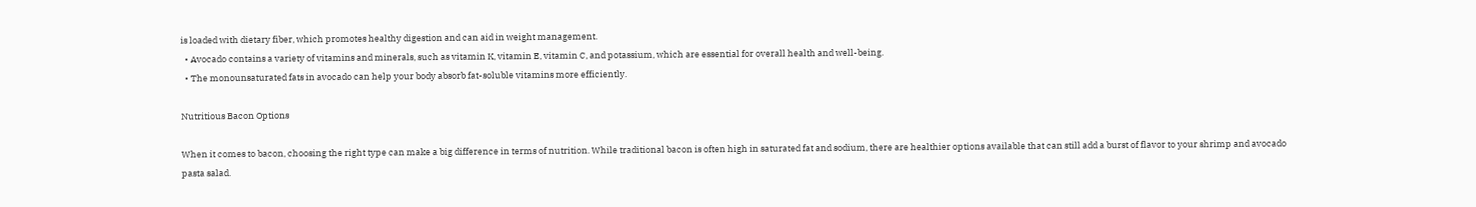is loaded with dietary fiber, which promotes healthy digestion and can aid in weight management.
  • Avocado contains a variety of vitamins and minerals, such as vitamin K, vitamin E, vitamin C, and potassium, which are essential for overall health and well-being.
  • The monounsaturated fats in avocado can help your body absorb fat-soluble vitamins more efficiently.

Nutritious Bacon Options

When it comes to bacon, choosing the right type can make a big difference in terms of nutrition. While traditional bacon is often high in saturated fat and sodium, there are healthier options available that can still add a burst of flavor to your shrimp and avocado pasta salad.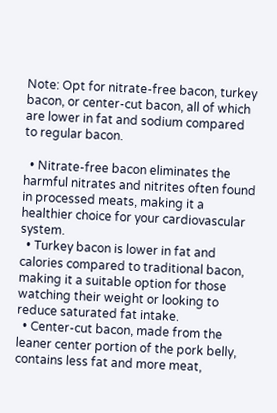Note: Opt for nitrate-free bacon, turkey bacon, or center-cut bacon, all of which are lower in fat and sodium compared to regular bacon.

  • Nitrate-free bacon eliminates the harmful nitrates and nitrites often found in processed meats, making it a healthier choice for your cardiovascular system.
  • Turkey bacon is lower in fat and calories compared to traditional bacon, making it a suitable option for those watching their weight or looking to reduce saturated fat intake.
  • Center-cut bacon, made from the leaner center portion of the pork belly, contains less fat and more meat,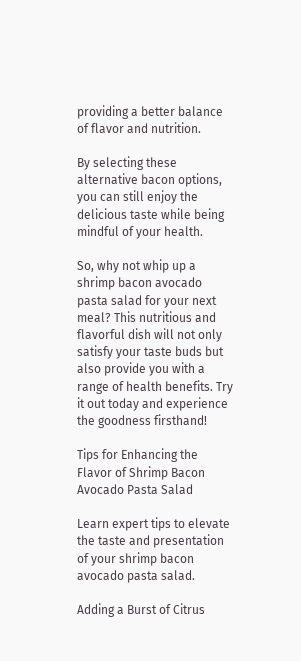providing a better balance of flavor and nutrition.

By selecting these alternative bacon options, you can still enjoy the delicious taste while being mindful of your health.

So, why not whip up a shrimp bacon avocado pasta salad for your next meal? This nutritious and flavorful dish will not only satisfy your taste buds but also provide you with a range of health benefits. Try it out today and experience the goodness firsthand!

Tips for Enhancing the Flavor of Shrimp Bacon Avocado Pasta Salad

Learn expert tips to elevate the taste and presentation of your shrimp bacon avocado pasta salad.

Adding a Burst of Citrus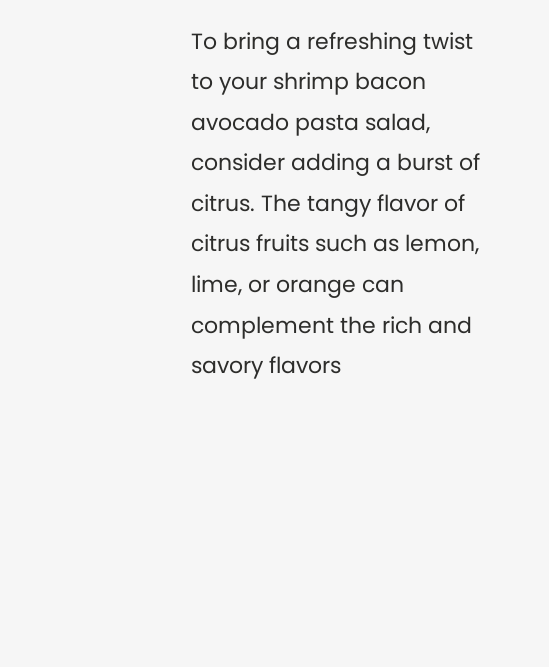To bring a refreshing twist to your shrimp bacon avocado pasta salad, consider adding a burst of citrus. The tangy flavor of citrus fruits such as lemon, lime, or orange can complement the rich and savory flavors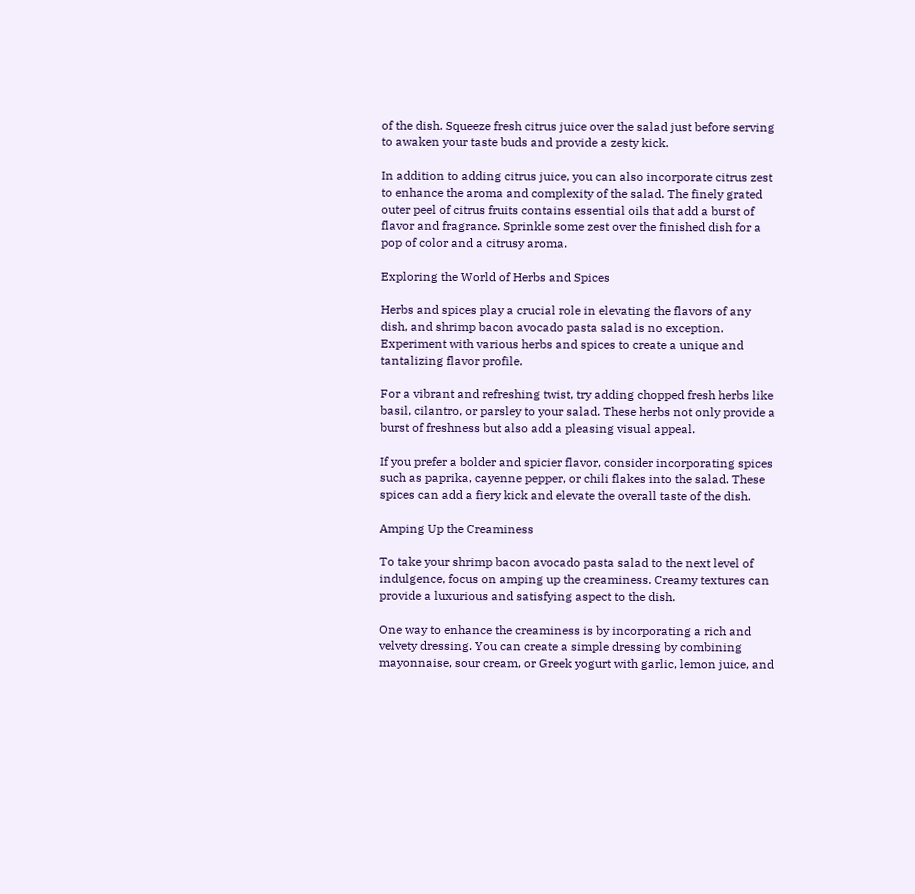of the dish. Squeeze fresh citrus juice over the salad just before serving to awaken your taste buds and provide a zesty kick.

In addition to adding citrus juice, you can also incorporate citrus zest to enhance the aroma and complexity of the salad. The finely grated outer peel of citrus fruits contains essential oils that add a burst of flavor and fragrance. Sprinkle some zest over the finished dish for a pop of color and a citrusy aroma.

Exploring the World of Herbs and Spices

Herbs and spices play a crucial role in elevating the flavors of any dish, and shrimp bacon avocado pasta salad is no exception. Experiment with various herbs and spices to create a unique and tantalizing flavor profile.

For a vibrant and refreshing twist, try adding chopped fresh herbs like basil, cilantro, or parsley to your salad. These herbs not only provide a burst of freshness but also add a pleasing visual appeal.

If you prefer a bolder and spicier flavor, consider incorporating spices such as paprika, cayenne pepper, or chili flakes into the salad. These spices can add a fiery kick and elevate the overall taste of the dish.

Amping Up the Creaminess

To take your shrimp bacon avocado pasta salad to the next level of indulgence, focus on amping up the creaminess. Creamy textures can provide a luxurious and satisfying aspect to the dish.

One way to enhance the creaminess is by incorporating a rich and velvety dressing. You can create a simple dressing by combining mayonnaise, sour cream, or Greek yogurt with garlic, lemon juice, and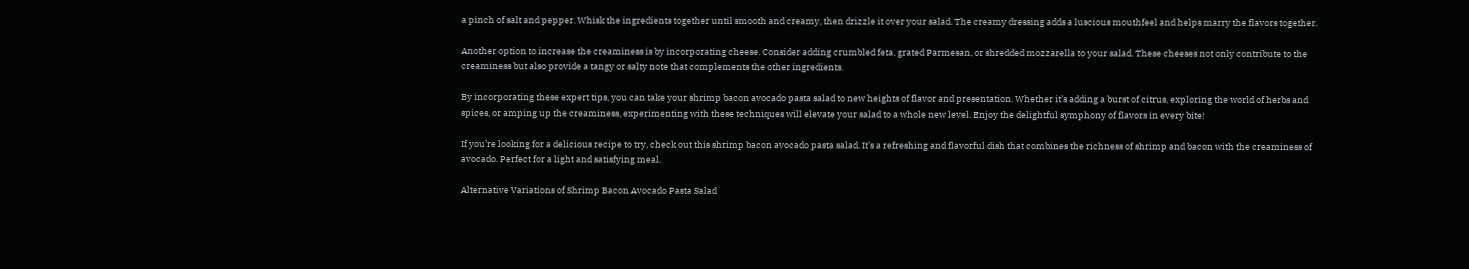a pinch of salt and pepper. Whisk the ingredients together until smooth and creamy, then drizzle it over your salad. The creamy dressing adds a luscious mouthfeel and helps marry the flavors together.

Another option to increase the creaminess is by incorporating cheese. Consider adding crumbled feta, grated Parmesan, or shredded mozzarella to your salad. These cheeses not only contribute to the creaminess but also provide a tangy or salty note that complements the other ingredients.

By incorporating these expert tips, you can take your shrimp bacon avocado pasta salad to new heights of flavor and presentation. Whether it’s adding a burst of citrus, exploring the world of herbs and spices, or amping up the creaminess, experimenting with these techniques will elevate your salad to a whole new level. Enjoy the delightful symphony of flavors in every bite!

If you’re looking for a delicious recipe to try, check out this shrimp bacon avocado pasta salad. It’s a refreshing and flavorful dish that combines the richness of shrimp and bacon with the creaminess of avocado. Perfect for a light and satisfying meal.

Alternative Variations of Shrimp Bacon Avocado Pasta Salad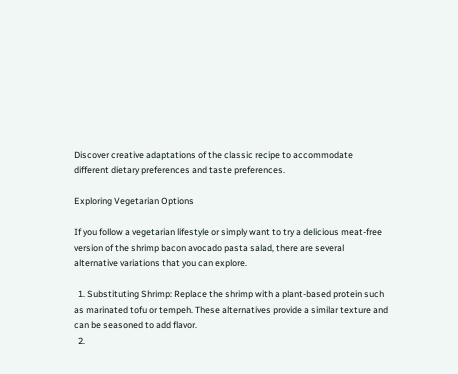Discover creative adaptations of the classic recipe to accommodate different dietary preferences and taste preferences.

Exploring Vegetarian Options

If you follow a vegetarian lifestyle or simply want to try a delicious meat-free version of the shrimp bacon avocado pasta salad, there are several alternative variations that you can explore.

  1. Substituting Shrimp: Replace the shrimp with a plant-based protein such as marinated tofu or tempeh. These alternatives provide a similar texture and can be seasoned to add flavor.
  2.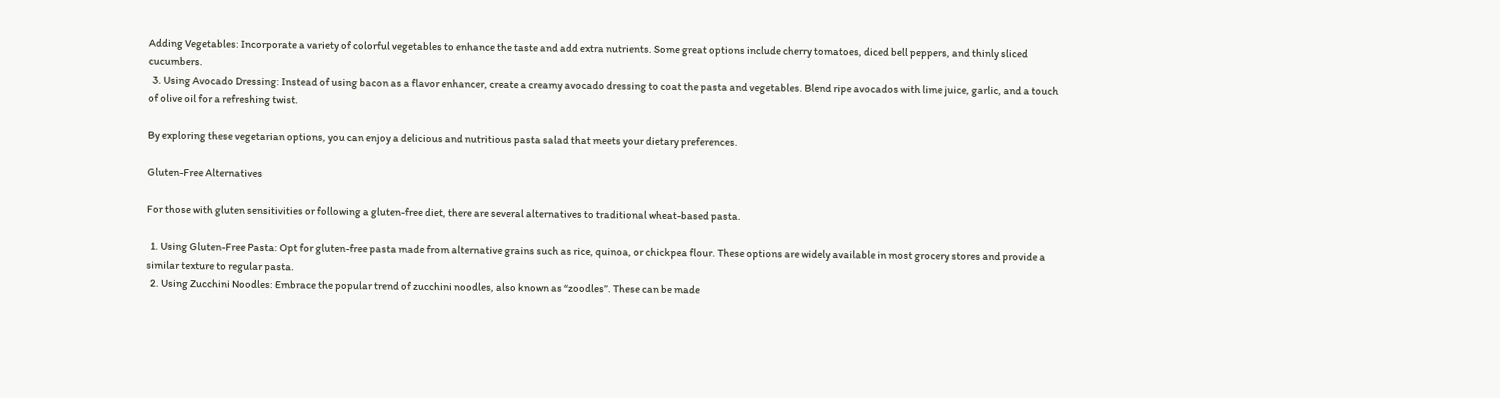Adding Vegetables: Incorporate a variety of colorful vegetables to enhance the taste and add extra nutrients. Some great options include cherry tomatoes, diced bell peppers, and thinly sliced cucumbers.
  3. Using Avocado Dressing: Instead of using bacon as a flavor enhancer, create a creamy avocado dressing to coat the pasta and vegetables. Blend ripe avocados with lime juice, garlic, and a touch of olive oil for a refreshing twist.

By exploring these vegetarian options, you can enjoy a delicious and nutritious pasta salad that meets your dietary preferences.

Gluten-Free Alternatives

For those with gluten sensitivities or following a gluten-free diet, there are several alternatives to traditional wheat-based pasta.

  1. Using Gluten-Free Pasta: Opt for gluten-free pasta made from alternative grains such as rice, quinoa, or chickpea flour. These options are widely available in most grocery stores and provide a similar texture to regular pasta.
  2. Using Zucchini Noodles: Embrace the popular trend of zucchini noodles, also known as “zoodles”. These can be made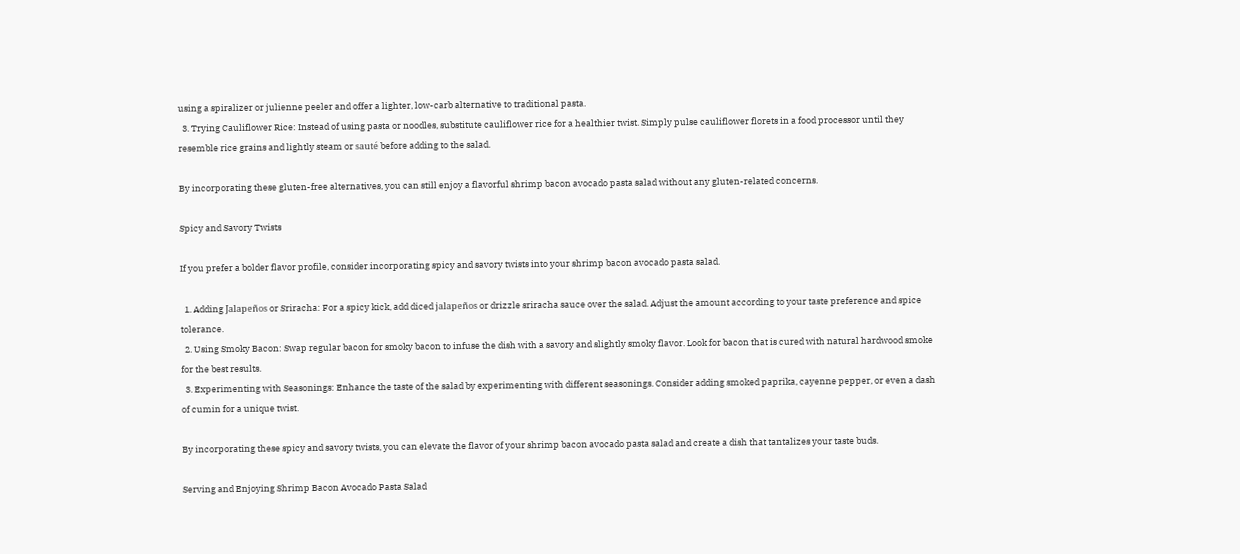using a spiralizer or julienne peeler and offer a lighter, low-carb alternative to traditional pasta.
  3. Trying Cauliflower Rice: Instead of using pasta or noodles, substitute cauliflower rice for a healthier twist. Simply pulse cauliflower florets in a food processor until they resemble rice grains and lightly steam or sauté before adding to the salad.

By incorporating these gluten-free alternatives, you can still enjoy a flavorful shrimp bacon avocado pasta salad without any gluten-related concerns.

Spicy and Savory Twists

If you prefer a bolder flavor profile, consider incorporating spicy and savory twists into your shrimp bacon avocado pasta salad.

  1. Adding Jalapeños or Sriracha: For a spicy kick, add diced jalapeños or drizzle sriracha sauce over the salad. Adjust the amount according to your taste preference and spice tolerance.
  2. Using Smoky Bacon: Swap regular bacon for smoky bacon to infuse the dish with a savory and slightly smoky flavor. Look for bacon that is cured with natural hardwood smoke for the best results.
  3. Experimenting with Seasonings: Enhance the taste of the salad by experimenting with different seasonings. Consider adding smoked paprika, cayenne pepper, or even a dash of cumin for a unique twist.

By incorporating these spicy and savory twists, you can elevate the flavor of your shrimp bacon avocado pasta salad and create a dish that tantalizes your taste buds.

Serving and Enjoying Shrimp Bacon Avocado Pasta Salad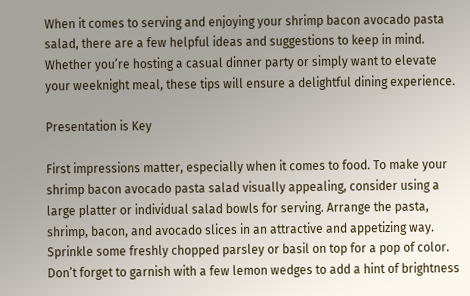When it comes to serving and enjoying your shrimp bacon avocado pasta salad, there are a few helpful ideas and suggestions to keep in mind. Whether you’re hosting a casual dinner party or simply want to elevate your weeknight meal, these tips will ensure a delightful dining experience.

Presentation is Key

First impressions matter, especially when it comes to food. To make your shrimp bacon avocado pasta salad visually appealing, consider using a large platter or individual salad bowls for serving. Arrange the pasta, shrimp, bacon, and avocado slices in an attractive and appetizing way. Sprinkle some freshly chopped parsley or basil on top for a pop of color. Don’t forget to garnish with a few lemon wedges to add a hint of brightness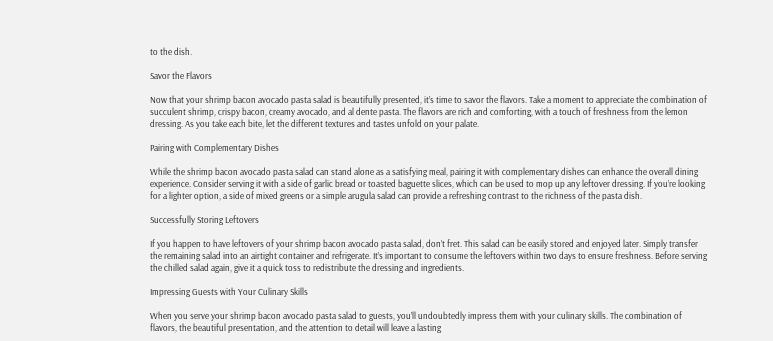to the dish.

Savor the Flavors

Now that your shrimp bacon avocado pasta salad is beautifully presented, it’s time to savor the flavors. Take a moment to appreciate the combination of succulent shrimp, crispy bacon, creamy avocado, and al dente pasta. The flavors are rich and comforting, with a touch of freshness from the lemon dressing. As you take each bite, let the different textures and tastes unfold on your palate.

Pairing with Complementary Dishes

While the shrimp bacon avocado pasta salad can stand alone as a satisfying meal, pairing it with complementary dishes can enhance the overall dining experience. Consider serving it with a side of garlic bread or toasted baguette slices, which can be used to mop up any leftover dressing. If you’re looking for a lighter option, a side of mixed greens or a simple arugula salad can provide a refreshing contrast to the richness of the pasta dish.

Successfully Storing Leftovers

If you happen to have leftovers of your shrimp bacon avocado pasta salad, don’t fret. This salad can be easily stored and enjoyed later. Simply transfer the remaining salad into an airtight container and refrigerate. It’s important to consume the leftovers within two days to ensure freshness. Before serving the chilled salad again, give it a quick toss to redistribute the dressing and ingredients.

Impressing Guests with Your Culinary Skills

When you serve your shrimp bacon avocado pasta salad to guests, you’ll undoubtedly impress them with your culinary skills. The combination of flavors, the beautiful presentation, and the attention to detail will leave a lasting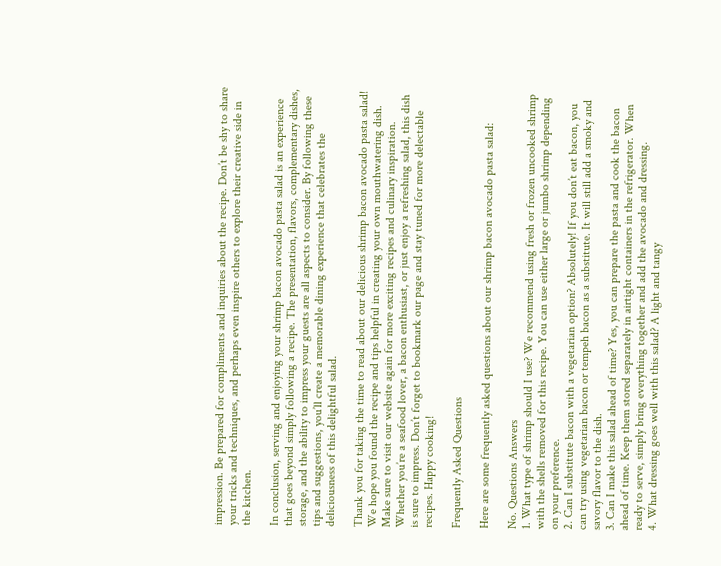impression. Be prepared for compliments and inquiries about the recipe. Don’t be shy to share your tricks and techniques, and perhaps even inspire others to explore their creative side in the kitchen.

In conclusion, serving and enjoying your shrimp bacon avocado pasta salad is an experience that goes beyond simply following a recipe. The presentation, flavors, complementary dishes, storage, and the ability to impress your guests are all aspects to consider. By following these tips and suggestions, you’ll create a memorable dining experience that celebrates the deliciousness of this delightful salad.

Thank you for taking the time to read about our delicious shrimp bacon avocado pasta salad! We hope you found the recipe and tips helpful in creating your own mouthwatering dish. Make sure to visit our website again for more exciting recipes and culinary inspiration. Whether you’re a seafood lover, a bacon enthusiast, or just enjoy a refreshing salad, this dish is sure to impress. Don’t forget to bookmark our page and stay tuned for more delectable recipes. Happy cooking!

Frequently Asked Questions

Here are some frequently asked questions about our shrimp bacon avocado pasta salad:

No. Questions Answers
1. What type of shrimp should I use? We recommend using fresh or frozen uncooked shrimp with the shells removed for this recipe. You can use either large or jumbo shrimp depending on your preference.
2. Can I substitute bacon with a vegetarian option? Absolutely! If you don’t eat bacon, you can try using vegetarian bacon or tempeh bacon as a substitute. It will still add a smoky and savory flavor to the dish.
3. Can I make this salad ahead of time? Yes, you can prepare the pasta and cook the bacon ahead of time. Keep them stored separately in airtight containers in the refrigerator. When ready to serve, simply bring everything together and add the avocado and dressing.
4. What dressing goes well with this salad? A light and tangy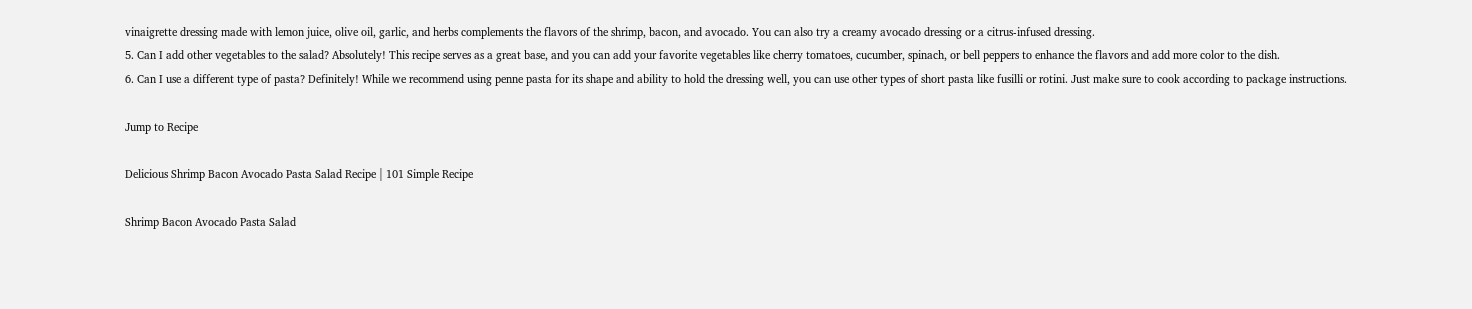vinaigrette dressing made with lemon juice, olive oil, garlic, and herbs complements the flavors of the shrimp, bacon, and avocado. You can also try a creamy avocado dressing or a citrus-infused dressing.
5. Can I add other vegetables to the salad? Absolutely! This recipe serves as a great base, and you can add your favorite vegetables like cherry tomatoes, cucumber, spinach, or bell peppers to enhance the flavors and add more color to the dish.
6. Can I use a different type of pasta? Definitely! While we recommend using penne pasta for its shape and ability to hold the dressing well, you can use other types of short pasta like fusilli or rotini. Just make sure to cook according to package instructions.

Jump to Recipe

Delicious Shrimp Bacon Avocado Pasta Salad Recipe | 101 Simple Recipe

Shrimp Bacon Avocado Pasta Salad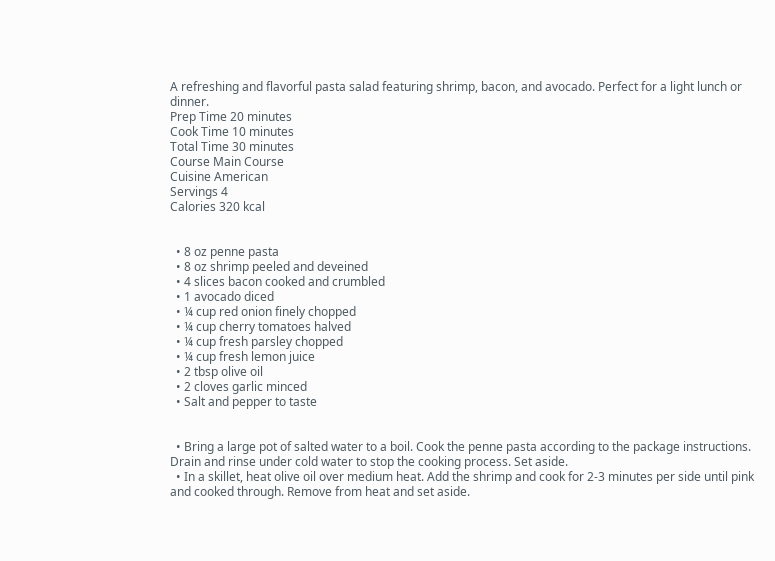A refreshing and flavorful pasta salad featuring shrimp, bacon, and avocado. Perfect for a light lunch or dinner.
Prep Time 20 minutes
Cook Time 10 minutes
Total Time 30 minutes
Course Main Course
Cuisine American
Servings 4
Calories 320 kcal


  • 8 oz penne pasta
  • 8 oz shrimp peeled and deveined
  • 4 slices bacon cooked and crumbled
  • 1 avocado diced
  • ¼ cup red onion finely chopped
  • ¼ cup cherry tomatoes halved
  • ¼ cup fresh parsley chopped
  • ¼ cup fresh lemon juice
  • 2 tbsp olive oil
  • 2 cloves garlic minced
  • Salt and pepper to taste


  • Bring a large pot of salted water to a boil. Cook the penne pasta according to the package instructions. Drain and rinse under cold water to stop the cooking process. Set aside.
  • In a skillet, heat olive oil over medium heat. Add the shrimp and cook for 2-3 minutes per side until pink and cooked through. Remove from heat and set aside.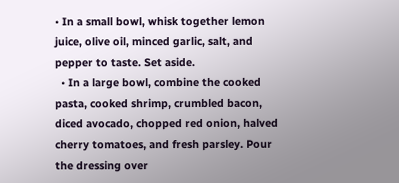• In a small bowl, whisk together lemon juice, olive oil, minced garlic, salt, and pepper to taste. Set aside.
  • In a large bowl, combine the cooked pasta, cooked shrimp, crumbled bacon, diced avocado, chopped red onion, halved cherry tomatoes, and fresh parsley. Pour the dressing over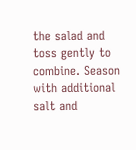the salad and toss gently to combine. Season with additional salt and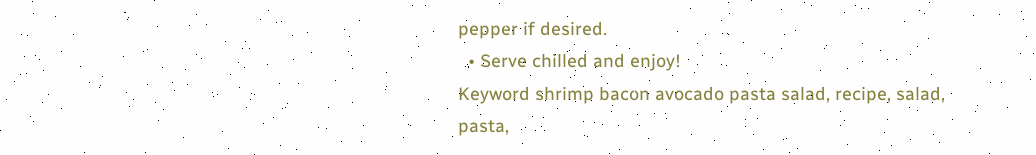pepper if desired.
  • Serve chilled and enjoy!
Keyword shrimp bacon avocado pasta salad, recipe, salad, pasta,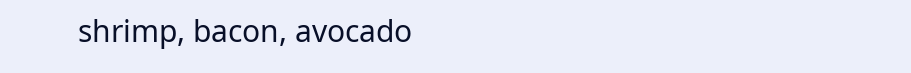shrimp, bacon, avocado